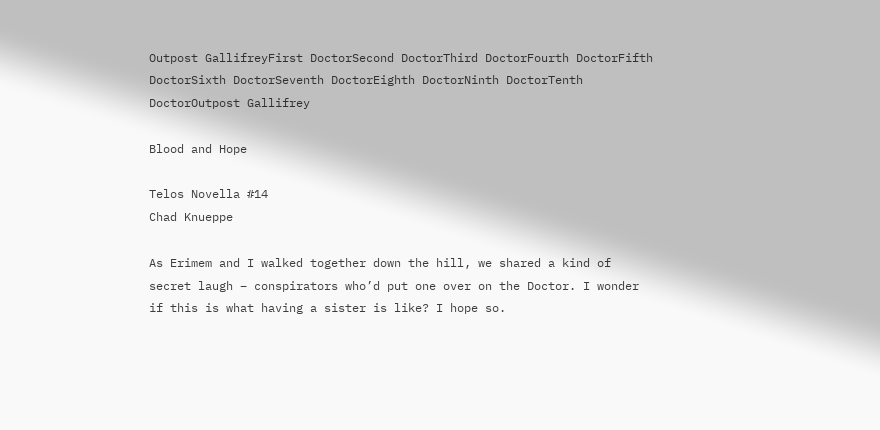Outpost GallifreyFirst DoctorSecond DoctorThird DoctorFourth DoctorFifth DoctorSixth DoctorSeventh DoctorEighth DoctorNinth DoctorTenth DoctorOutpost Gallifrey

Blood and Hope

Telos Novella #14
Chad Knueppe

As Erimem and I walked together down the hill, we shared a kind of secret laugh – conspirators who’d put one over on the Doctor. I wonder if this is what having a sister is like? I hope so.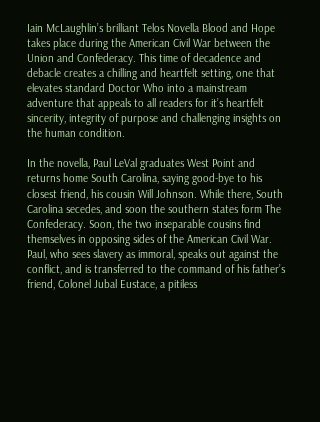Iain McLaughlin’s brilliant Telos Novella Blood and Hope takes place during the American Civil War between the Union and Confederacy. This time of decadence and debacle creates a chilling and heartfelt setting, one that elevates standard Doctor Who into a mainstream adventure that appeals to all readers for it’s heartfelt sincerity, integrity of purpose and challenging insights on the human condition.

In the novella, Paul LeVal graduates West Point and returns home South Carolina, saying good-bye to his closest friend, his cousin Will Johnson. While there, South Carolina secedes, and soon the southern states form The Confederacy. Soon, the two inseparable cousins find themselves in opposing sides of the American Civil War. Paul, who sees slavery as immoral, speaks out against the conflict, and is transferred to the command of his father’s friend, Colonel Jubal Eustace, a pitiless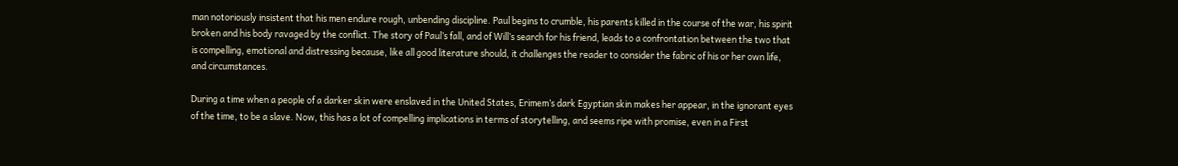man notoriously insistent that his men endure rough, unbending discipline. Paul begins to crumble, his parents killed in the course of the war, his spirit broken and his body ravaged by the conflict. The story of Paul’s fall, and of Will’s search for his friend, leads to a confrontation between the two that is compelling, emotional and distressing because, like all good literature should, it challenges the reader to consider the fabric of his or her own life, and circumstances.

During a time when a people of a darker skin were enslaved in the United States, Erimem’s dark Egyptian skin makes her appear, in the ignorant eyes of the time, to be a slave. Now, this has a lot of compelling implications in terms of storytelling, and seems ripe with promise, even in a First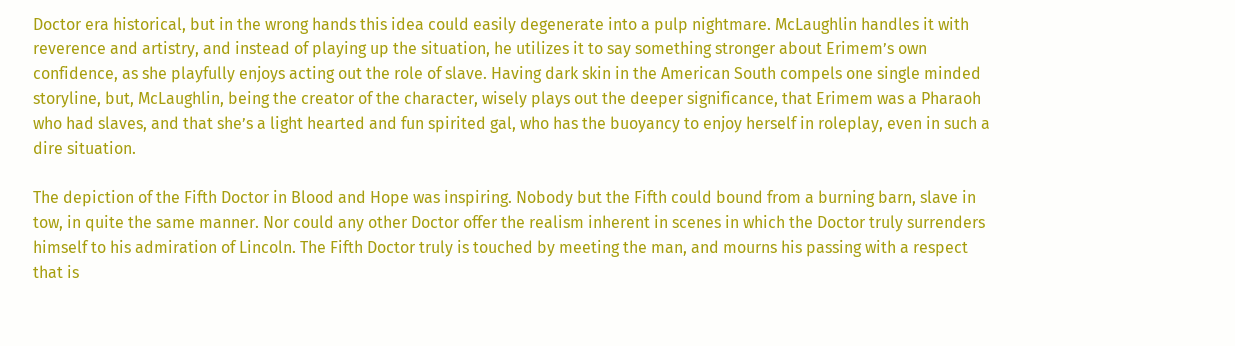Doctor era historical, but in the wrong hands this idea could easily degenerate into a pulp nightmare. McLaughlin handles it with reverence and artistry, and instead of playing up the situation, he utilizes it to say something stronger about Erimem’s own confidence, as she playfully enjoys acting out the role of slave. Having dark skin in the American South compels one single minded storyline, but, McLaughlin, being the creator of the character, wisely plays out the deeper significance, that Erimem was a Pharaoh who had slaves, and that she’s a light hearted and fun spirited gal, who has the buoyancy to enjoy herself in roleplay, even in such a dire situation.

The depiction of the Fifth Doctor in Blood and Hope was inspiring. Nobody but the Fifth could bound from a burning barn, slave in tow, in quite the same manner. Nor could any other Doctor offer the realism inherent in scenes in which the Doctor truly surrenders himself to his admiration of Lincoln. The Fifth Doctor truly is touched by meeting the man, and mourns his passing with a respect that is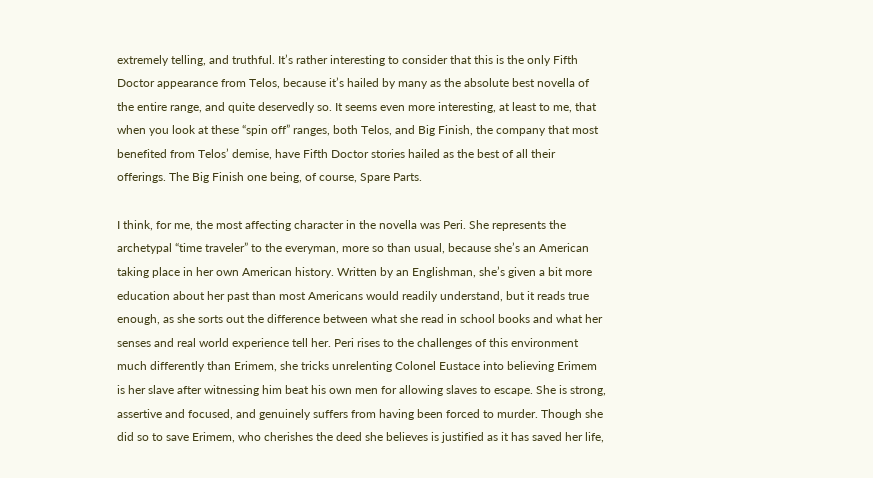extremely telling, and truthful. It’s rather interesting to consider that this is the only Fifth Doctor appearance from Telos, because it’s hailed by many as the absolute best novella of the entire range, and quite deservedly so. It seems even more interesting, at least to me, that when you look at these “spin off” ranges, both Telos, and Big Finish, the company that most benefited from Telos’ demise, have Fifth Doctor stories hailed as the best of all their offerings. The Big Finish one being, of course, Spare Parts.

I think, for me, the most affecting character in the novella was Peri. She represents the archetypal “time traveler” to the everyman, more so than usual, because she’s an American taking place in her own American history. Written by an Englishman, she’s given a bit more education about her past than most Americans would readily understand, but it reads true enough, as she sorts out the difference between what she read in school books and what her senses and real world experience tell her. Peri rises to the challenges of this environment much differently than Erimem, she tricks unrelenting Colonel Eustace into believing Erimem is her slave after witnessing him beat his own men for allowing slaves to escape. She is strong, assertive and focused, and genuinely suffers from having been forced to murder. Though she did so to save Erimem, who cherishes the deed she believes is justified as it has saved her life,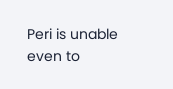Peri is unable even to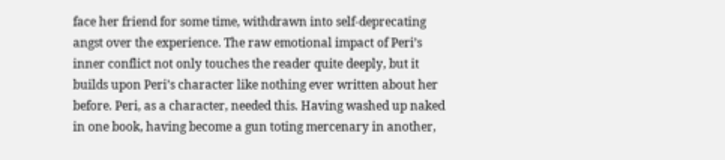face her friend for some time, withdrawn into self-deprecating angst over the experience. The raw emotional impact of Peri’s inner conflict not only touches the reader quite deeply, but it builds upon Peri’s character like nothing ever written about her before. Peri, as a character, needed this. Having washed up naked in one book, having become a gun toting mercenary in another,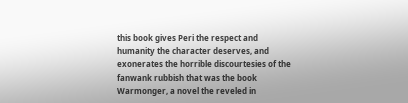this book gives Peri the respect and humanity the character deserves, and exonerates the horrible discourtesies of the fanwank rubbish that was the book Warmonger, a novel the reveled in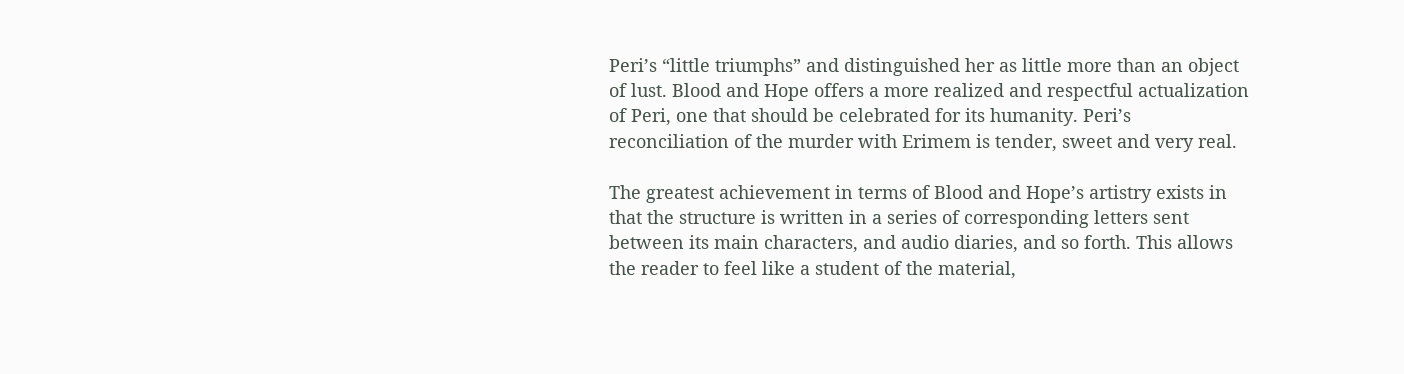Peri’s “little triumphs” and distinguished her as little more than an object of lust. Blood and Hope offers a more realized and respectful actualization of Peri, one that should be celebrated for its humanity. Peri’s reconciliation of the murder with Erimem is tender, sweet and very real.

The greatest achievement in terms of Blood and Hope’s artistry exists in that the structure is written in a series of corresponding letters sent between its main characters, and audio diaries, and so forth. This allows the reader to feel like a student of the material,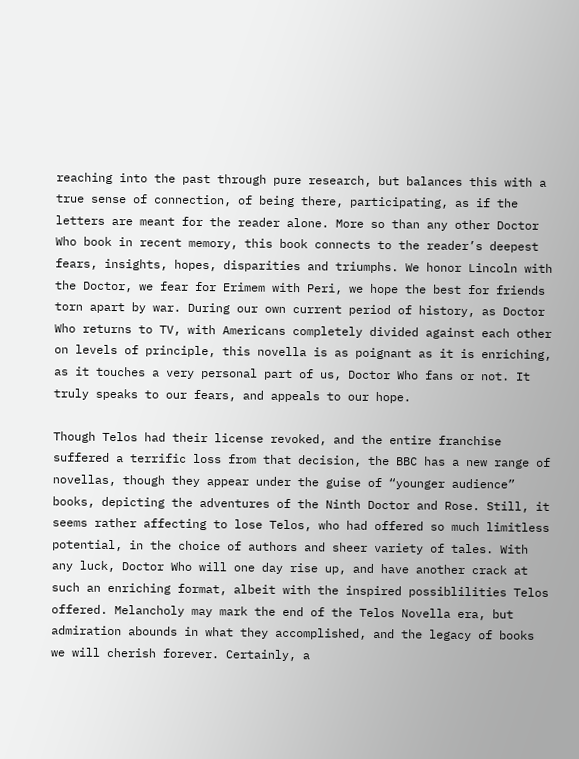reaching into the past through pure research, but balances this with a true sense of connection, of being there, participating, as if the letters are meant for the reader alone. More so than any other Doctor Who book in recent memory, this book connects to the reader’s deepest fears, insights, hopes, disparities and triumphs. We honor Lincoln with the Doctor, we fear for Erimem with Peri, we hope the best for friends torn apart by war. During our own current period of history, as Doctor Who returns to TV, with Americans completely divided against each other on levels of principle, this novella is as poignant as it is enriching, as it touches a very personal part of us, Doctor Who fans or not. It truly speaks to our fears, and appeals to our hope.

Though Telos had their license revoked, and the entire franchise suffered a terrific loss from that decision, the BBC has a new range of novellas, though they appear under the guise of “younger audience” books, depicting the adventures of the Ninth Doctor and Rose. Still, it seems rather affecting to lose Telos, who had offered so much limitless potential, in the choice of authors and sheer variety of tales. With any luck, Doctor Who will one day rise up, and have another crack at such an enriching format, albeit with the inspired possiblilities Telos offered. Melancholy may mark the end of the Telos Novella era, but admiration abounds in what they accomplished, and the legacy of books we will cherish forever. Certainly, a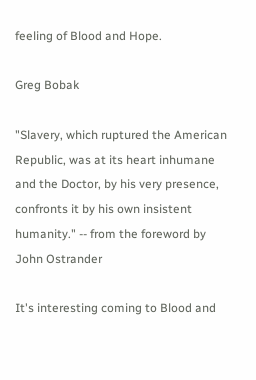feeling of Blood and Hope.

Greg Bobak

"Slavery, which ruptured the American Republic, was at its heart inhumane and the Doctor, by his very presence, confronts it by his own insistent humanity." -- from the foreword by John Ostrander

It's interesting coming to Blood and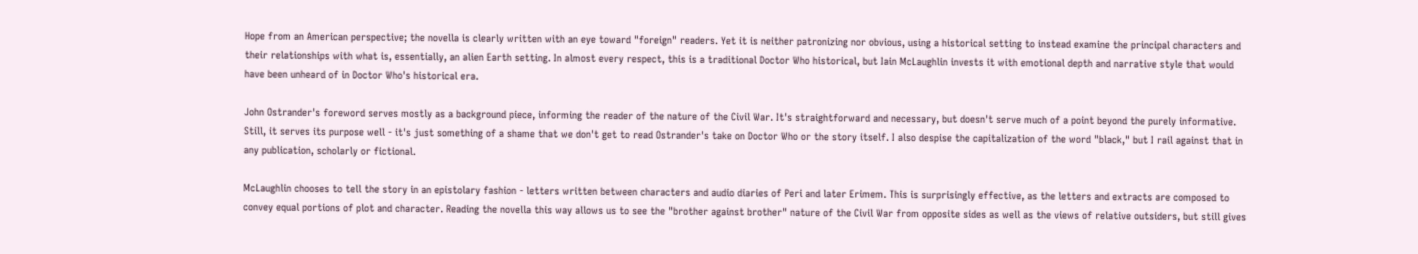Hope from an American perspective; the novella is clearly written with an eye toward "foreign" readers. Yet it is neither patronizing nor obvious, using a historical setting to instead examine the principal characters and their relationships with what is, essentially, an alien Earth setting. In almost every respect, this is a traditional Doctor Who historical, but Iain McLaughlin invests it with emotional depth and narrative style that would have been unheard of in Doctor Who's historical era.

John Ostrander's foreword serves mostly as a background piece, informing the reader of the nature of the Civil War. It's straightforward and necessary, but doesn't serve much of a point beyond the purely informative. Still, it serves its purpose well - it's just something of a shame that we don't get to read Ostrander's take on Doctor Who or the story itself. I also despise the capitalization of the word "black," but I rail against that in any publication, scholarly or fictional.

McLaughlin chooses to tell the story in an epistolary fashion - letters written between characters and audio diaries of Peri and later Erimem. This is surprisingly effective, as the letters and extracts are composed to convey equal portions of plot and character. Reading the novella this way allows us to see the "brother against brother" nature of the Civil War from opposite sides as well as the views of relative outsiders, but still gives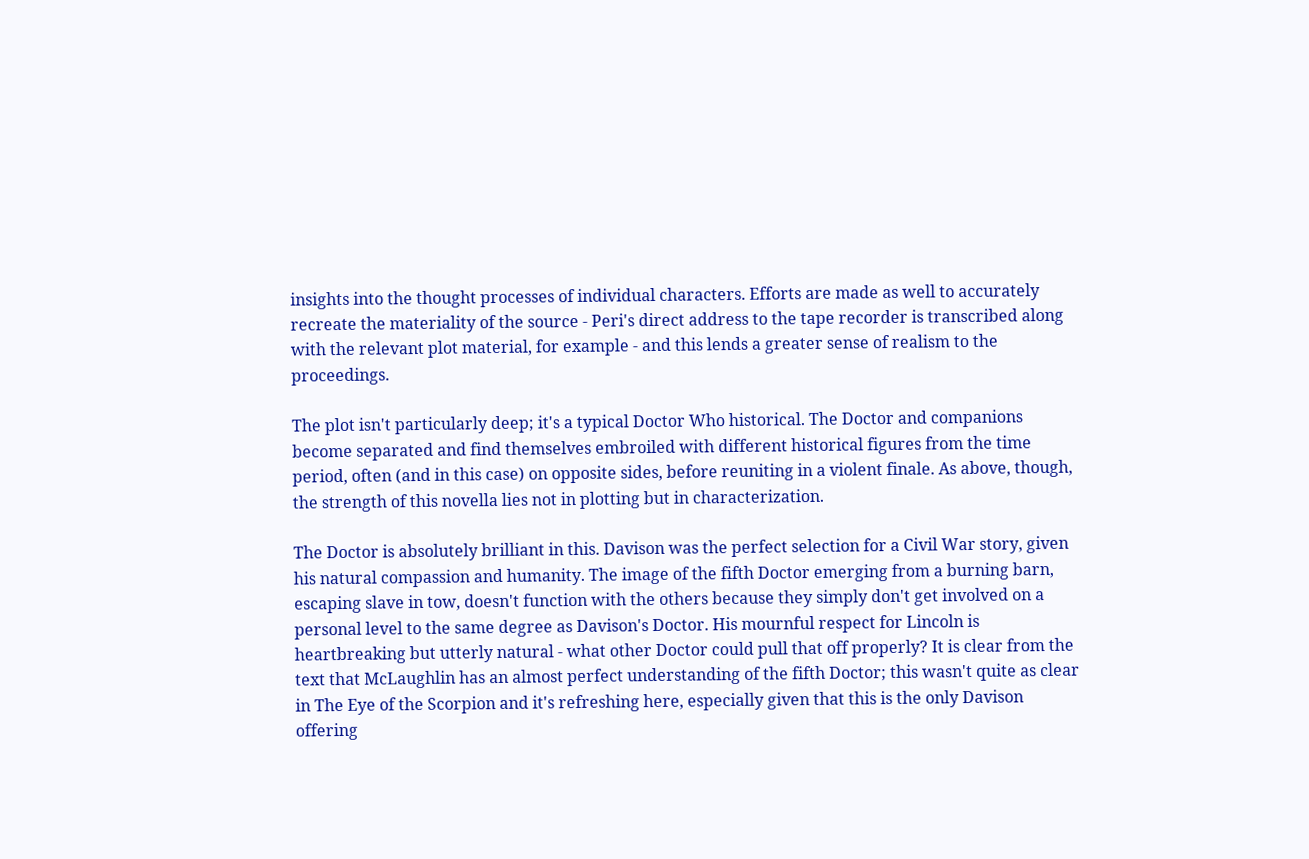insights into the thought processes of individual characters. Efforts are made as well to accurately recreate the materiality of the source - Peri's direct address to the tape recorder is transcribed along with the relevant plot material, for example - and this lends a greater sense of realism to the proceedings.

The plot isn't particularly deep; it's a typical Doctor Who historical. The Doctor and companions become separated and find themselves embroiled with different historical figures from the time period, often (and in this case) on opposite sides, before reuniting in a violent finale. As above, though, the strength of this novella lies not in plotting but in characterization.

The Doctor is absolutely brilliant in this. Davison was the perfect selection for a Civil War story, given his natural compassion and humanity. The image of the fifth Doctor emerging from a burning barn, escaping slave in tow, doesn't function with the others because they simply don't get involved on a personal level to the same degree as Davison's Doctor. His mournful respect for Lincoln is heartbreaking but utterly natural - what other Doctor could pull that off properly? It is clear from the text that McLaughlin has an almost perfect understanding of the fifth Doctor; this wasn't quite as clear in The Eye of the Scorpion and it's refreshing here, especially given that this is the only Davison offering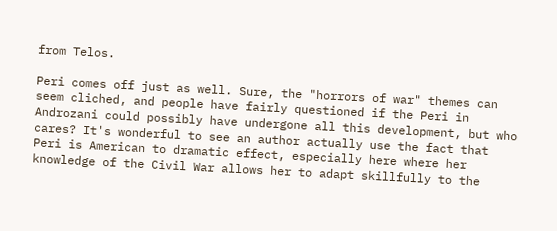from Telos.

Peri comes off just as well. Sure, the "horrors of war" themes can seem cliched, and people have fairly questioned if the Peri in Androzani could possibly have undergone all this development, but who cares? It's wonderful to see an author actually use the fact that Peri is American to dramatic effect, especially here where her knowledge of the Civil War allows her to adapt skillfully to the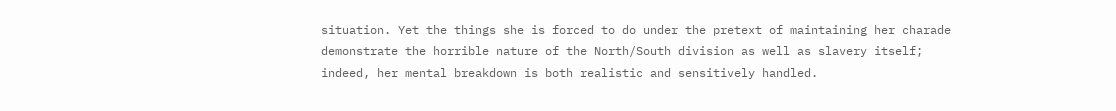situation. Yet the things she is forced to do under the pretext of maintaining her charade demonstrate the horrible nature of the North/South division as well as slavery itself; indeed, her mental breakdown is both realistic and sensitively handled.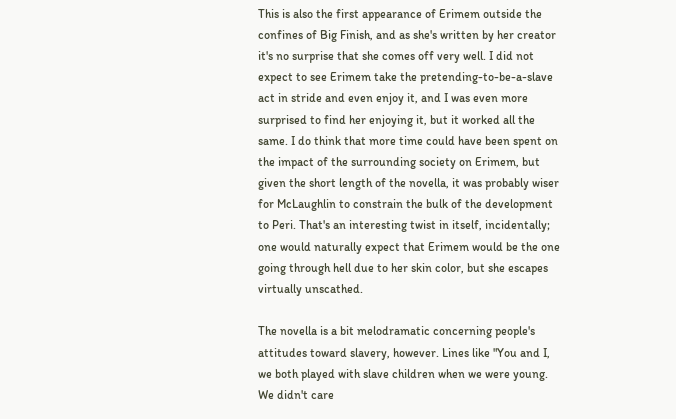This is also the first appearance of Erimem outside the confines of Big Finish, and as she's written by her creator it's no surprise that she comes off very well. I did not expect to see Erimem take the pretending-to-be-a-slave act in stride and even enjoy it, and I was even more surprised to find her enjoying it, but it worked all the same. I do think that more time could have been spent on the impact of the surrounding society on Erimem, but given the short length of the novella, it was probably wiser for McLaughlin to constrain the bulk of the development to Peri. That's an interesting twist in itself, incidentally; one would naturally expect that Erimem would be the one going through hell due to her skin color, but she escapes virtually unscathed.

The novella is a bit melodramatic concerning people's attitudes toward slavery, however. Lines like "You and I, we both played with slave children when we were young. We didn't care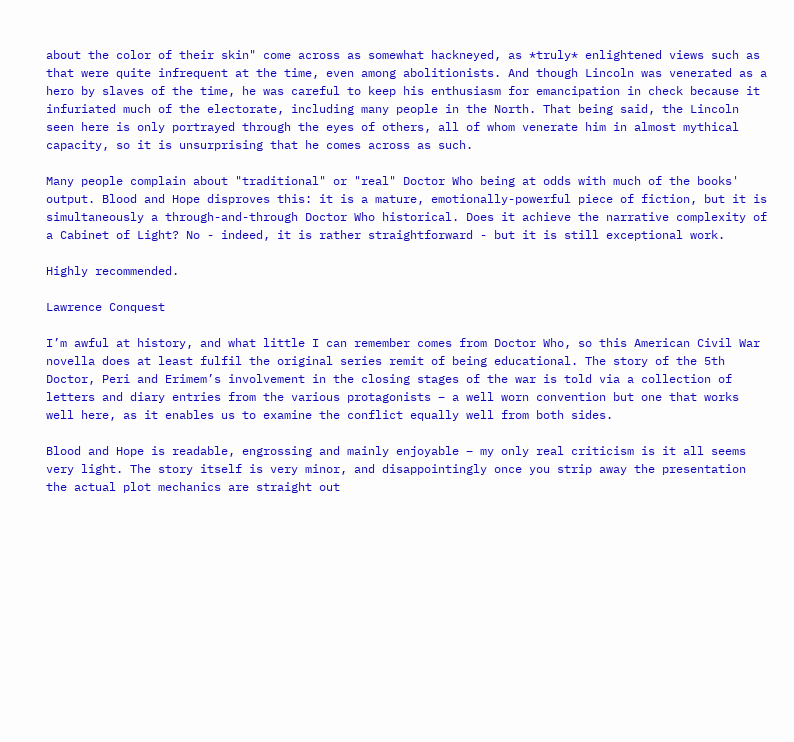about the color of their skin" come across as somewhat hackneyed, as *truly* enlightened views such as that were quite infrequent at the time, even among abolitionists. And though Lincoln was venerated as a hero by slaves of the time, he was careful to keep his enthusiasm for emancipation in check because it infuriated much of the electorate, including many people in the North. That being said, the Lincoln seen here is only portrayed through the eyes of others, all of whom venerate him in almost mythical capacity, so it is unsurprising that he comes across as such.

Many people complain about "traditional" or "real" Doctor Who being at odds with much of the books' output. Blood and Hope disproves this: it is a mature, emotionally-powerful piece of fiction, but it is simultaneously a through-and-through Doctor Who historical. Does it achieve the narrative complexity of a Cabinet of Light? No - indeed, it is rather straightforward - but it is still exceptional work.

Highly recommended.

Lawrence Conquest

I’m awful at history, and what little I can remember comes from Doctor Who, so this American Civil War novella does at least fulfil the original series remit of being educational. The story of the 5th Doctor, Peri and Erimem’s involvement in the closing stages of the war is told via a collection of letters and diary entries from the various protagonists – a well worn convention but one that works well here, as it enables us to examine the conflict equally well from both sides.

Blood and Hope is readable, engrossing and mainly enjoyable – my only real criticism is it all seems very light. The story itself is very minor, and disappointingly once you strip away the presentation the actual plot mechanics are straight out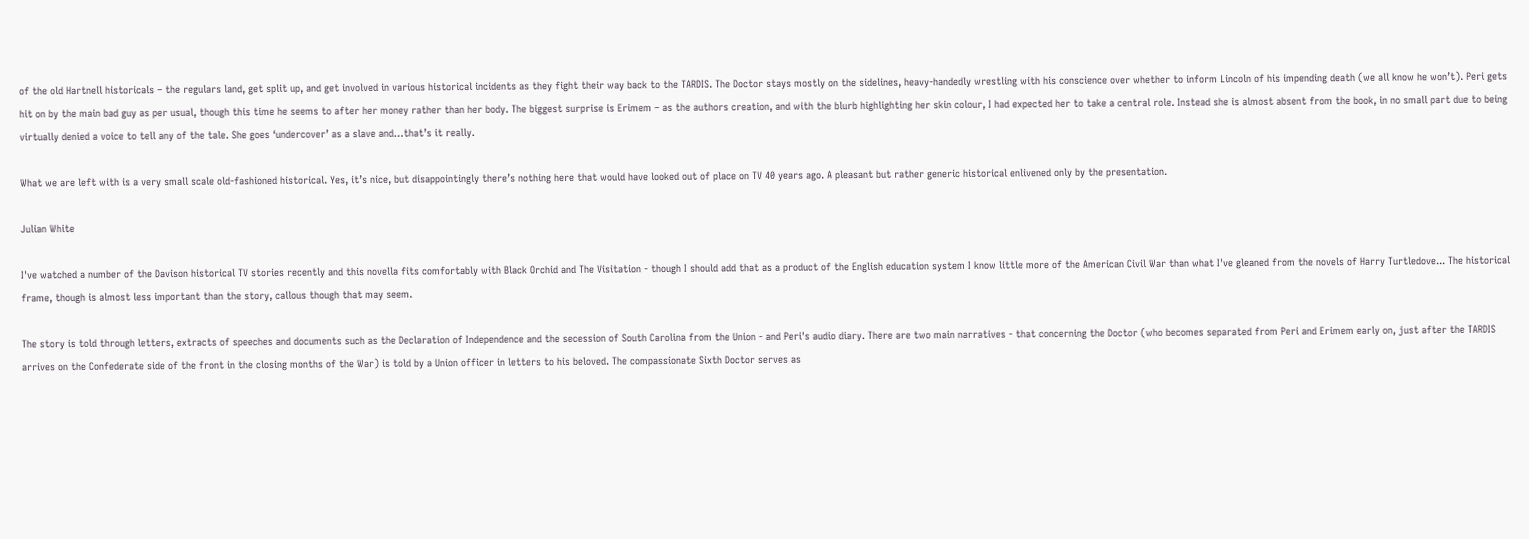of the old Hartnell historicals – the regulars land, get split up, and get involved in various historical incidents as they fight their way back to the TARDIS. The Doctor stays mostly on the sidelines, heavy-handedly wrestling with his conscience over whether to inform Lincoln of his impending death (we all know he won’t). Peri gets hit on by the main bad guy as per usual, though this time he seems to after her money rather than her body. The biggest surprise is Erimem – as the authors creation, and with the blurb highlighting her skin colour, I had expected her to take a central role. Instead she is almost absent from the book, in no small part due to being virtually denied a voice to tell any of the tale. She goes ‘undercover’ as a slave and…that’s it really.

What we are left with is a very small scale old-fashioned historical. Yes, it’s nice, but disappointingly there’s nothing here that would have looked out of place on TV 40 years ago. A pleasant but rather generic historical enlivened only by the presentation.

Julian White

I've watched a number of the Davison historical TV stories recently and this novella fits comfortably with Black Orchid and The Visitation - though I should add that as a product of the English education system I know little more of the American Civil War than what I've gleaned from the novels of Harry Turtledove... The historical frame, though is almost less important than the story, callous though that may seem.

The story is told through letters, extracts of speeches and documents such as the Declaration of Independence and the secession of South Carolina from the Union - and Peri's audio diary. There are two main narratives - that concerning the Doctor (who becomes separated from Peri and Erimem early on, just after the TARDIS arrives on the Confederate side of the front in the closing months of the War) is told by a Union officer in letters to his beloved. The compassionate Sixth Doctor serves as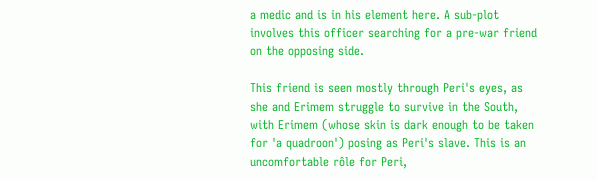a medic and is in his element here. A sub-plot involves this officer searching for a pre-war friend on the opposing side.

This friend is seen mostly through Peri's eyes, as she and Erimem struggle to survive in the South, with Erimem (whose skin is dark enough to be taken for 'a quadroon') posing as Peri's slave. This is an uncomfortable rôle for Peri,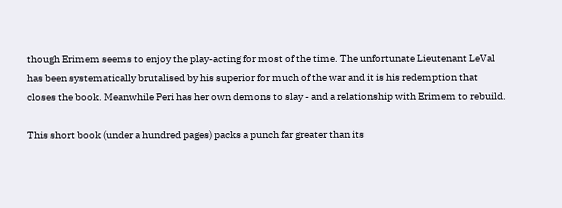though Erimem seems to enjoy the play-acting for most of the time. The unfortunate Lieutenant LeVal has been systematically brutalised by his superior for much of the war and it is his redemption that closes the book. Meanwhile Peri has her own demons to slay - and a relationship with Erimem to rebuild.

This short book (under a hundred pages) packs a punch far greater than its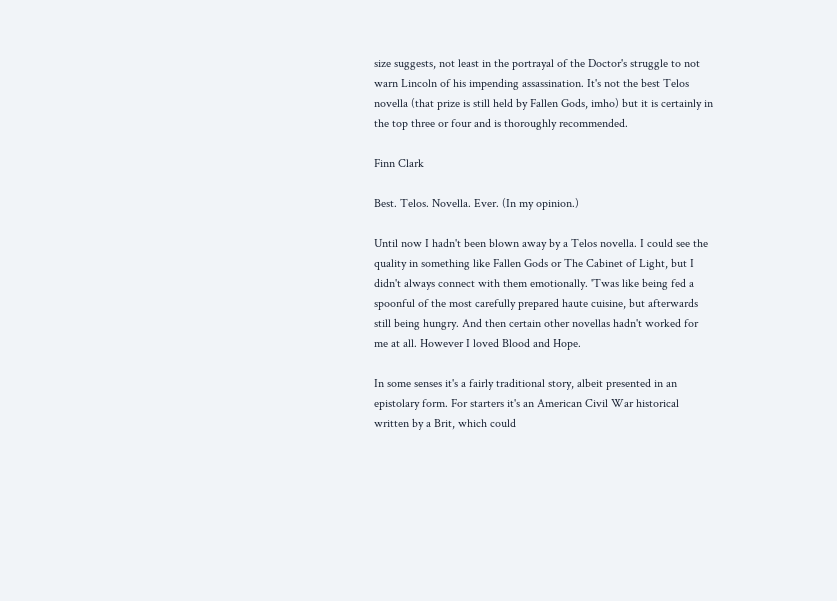size suggests, not least in the portrayal of the Doctor's struggle to not warn Lincoln of his impending assassination. It's not the best Telos novella (that prize is still held by Fallen Gods, imho) but it is certainly in the top three or four and is thoroughly recommended.

Finn Clark

Best. Telos. Novella. Ever. (In my opinion.)

Until now I hadn't been blown away by a Telos novella. I could see the quality in something like Fallen Gods or The Cabinet of Light, but I didn't always connect with them emotionally. 'Twas like being fed a spoonful of the most carefully prepared haute cuisine, but afterwards still being hungry. And then certain other novellas hadn't worked for me at all. However I loved Blood and Hope.

In some senses it's a fairly traditional story, albeit presented in an epistolary form. For starters it's an American Civil War historical written by a Brit, which could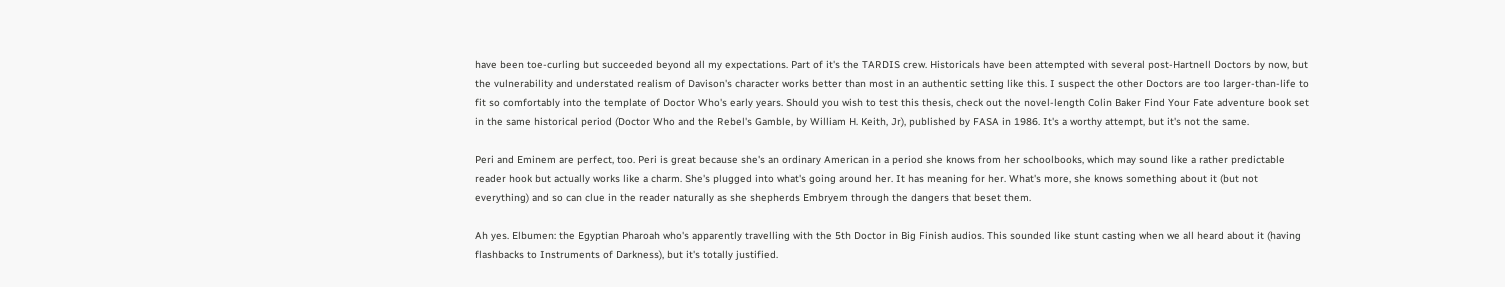have been toe-curling but succeeded beyond all my expectations. Part of it's the TARDIS crew. Historicals have been attempted with several post-Hartnell Doctors by now, but the vulnerability and understated realism of Davison's character works better than most in an authentic setting like this. I suspect the other Doctors are too larger-than-life to fit so comfortably into the template of Doctor Who's early years. Should you wish to test this thesis, check out the novel-length Colin Baker Find Your Fate adventure book set in the same historical period (Doctor Who and the Rebel's Gamble, by William H. Keith, Jr), published by FASA in 1986. It's a worthy attempt, but it's not the same.

Peri and Eminem are perfect, too. Peri is great because she's an ordinary American in a period she knows from her schoolbooks, which may sound like a rather predictable reader hook but actually works like a charm. She's plugged into what's going around her. It has meaning for her. What's more, she knows something about it (but not everything) and so can clue in the reader naturally as she shepherds Embryem through the dangers that beset them.

Ah yes. Elbumen: the Egyptian Pharoah who's apparently travelling with the 5th Doctor in Big Finish audios. This sounded like stunt casting when we all heard about it (having flashbacks to Instruments of Darkness), but it's totally justified.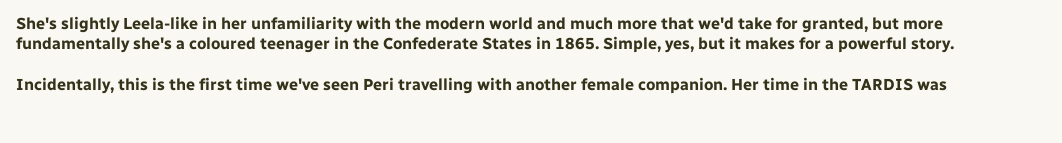She's slightly Leela-like in her unfamiliarity with the modern world and much more that we'd take for granted, but more fundamentally she's a coloured teenager in the Confederate States in 1865. Simple, yes, but it makes for a powerful story.

Incidentally, this is the first time we've seen Peri travelling with another female companion. Her time in the TARDIS was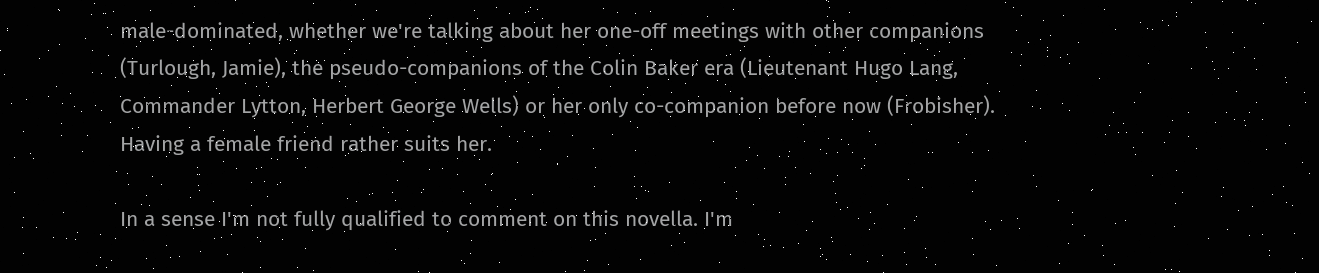male-dominated, whether we're talking about her one-off meetings with other companions (Turlough, Jamie), the pseudo-companions of the Colin Baker era (Lieutenant Hugo Lang, Commander Lytton, Herbert George Wells) or her only co-companion before now (Frobisher). Having a female friend rather suits her.

In a sense I'm not fully qualified to comment on this novella. I'm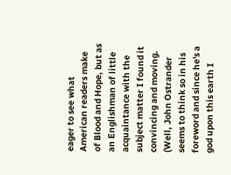eager to see what American readers make of Blood and Hope, but as an Englishman of little acquaintance with the subject matter I found it convincing and moving. (Well, John Ostrander seems to think so in his foreword and since he's a god upon this earth I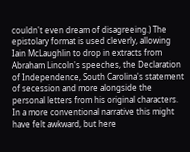couldn't even dream of disagreeing.) The epistolary format is used cleverly, allowing Iain McLaughlin to drop in extracts from Abraham Lincoln's speeches, the Declaration of Independence, South Carolina's statement of secession and more alongside the personal letters from his original characters. In a more conventional narrative this might have felt awkward, but here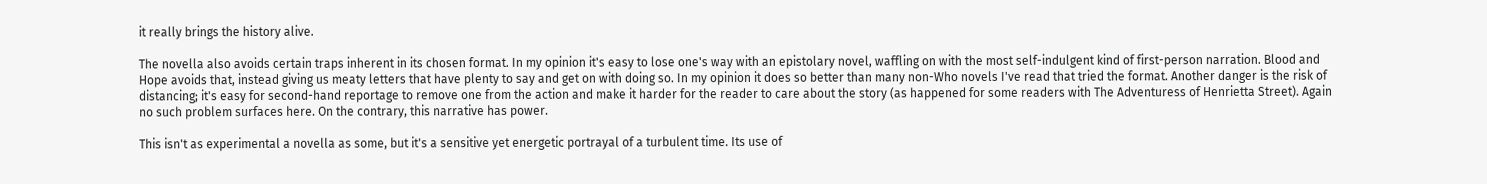it really brings the history alive.

The novella also avoids certain traps inherent in its chosen format. In my opinion it's easy to lose one's way with an epistolary novel, waffling on with the most self-indulgent kind of first-person narration. Blood and Hope avoids that, instead giving us meaty letters that have plenty to say and get on with doing so. In my opinion it does so better than many non-Who novels I've read that tried the format. Another danger is the risk of distancing; it's easy for second-hand reportage to remove one from the action and make it harder for the reader to care about the story (as happened for some readers with The Adventuress of Henrietta Street). Again no such problem surfaces here. On the contrary, this narrative has power.

This isn't as experimental a novella as some, but it's a sensitive yet energetic portrayal of a turbulent time. Its use of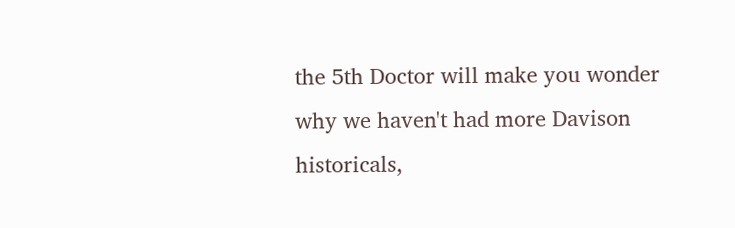the 5th Doctor will make you wonder why we haven't had more Davison historicals,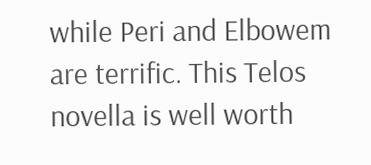while Peri and Elbowem are terrific. This Telos novella is well worth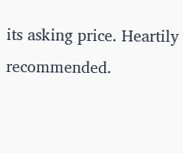its asking price. Heartily recommended.